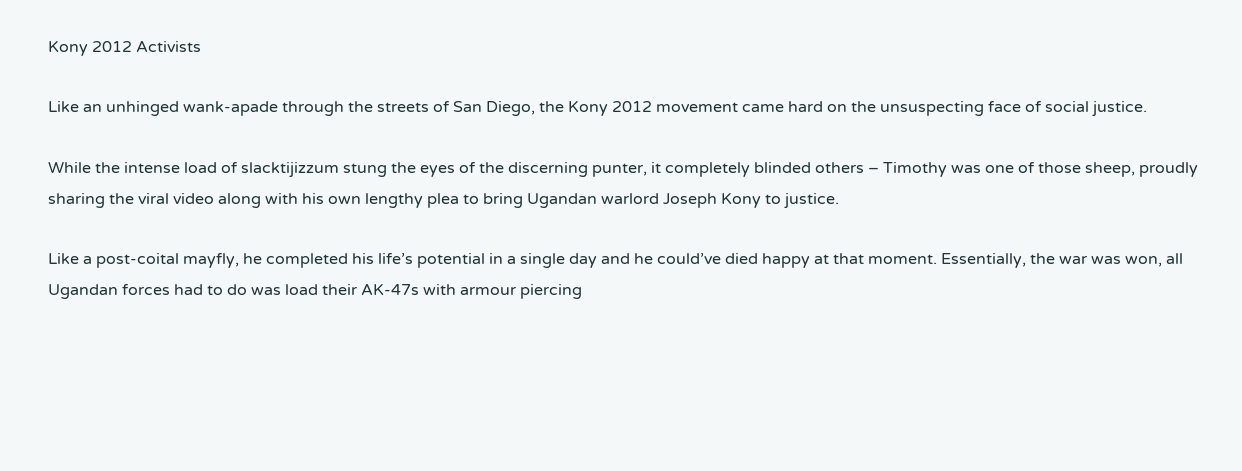Kony 2012 Activists

Like an unhinged wank-apade through the streets of San Diego, the Kony 2012 movement came hard on the unsuspecting face of social justice.

While the intense load of slacktijizzum stung the eyes of the discerning punter, it completely blinded others – Timothy was one of those sheep, proudly sharing the viral video along with his own lengthy plea to bring Ugandan warlord Joseph Kony to justice.

Like a post-coital mayfly, he completed his life’s potential in a single day and he could’ve died happy at that moment. Essentially, the war was won, all Ugandan forces had to do was load their AK-47s with armour piercing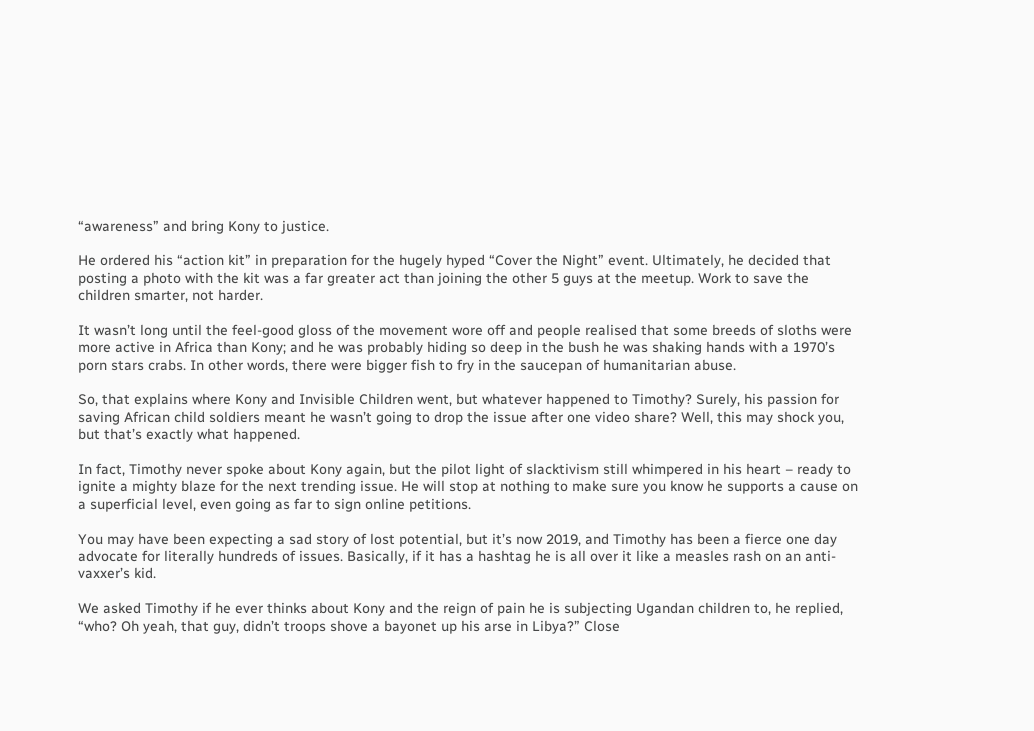“awareness” and bring Kony to justice.

He ordered his “action kit” in preparation for the hugely hyped “Cover the Night” event. Ultimately, he decided that posting a photo with the kit was a far greater act than joining the other 5 guys at the meetup. Work to save the children smarter, not harder.

It wasn’t long until the feel-good gloss of the movement wore off and people realised that some breeds of sloths were more active in Africa than Kony; and he was probably hiding so deep in the bush he was shaking hands with a 1970’s porn stars crabs. In other words, there were bigger fish to fry in the saucepan of humanitarian abuse.

So, that explains where Kony and Invisible Children went, but whatever happened to Timothy? Surely, his passion for saving African child soldiers meant he wasn’t going to drop the issue after one video share? Well, this may shock you, but that’s exactly what happened.

In fact, Timothy never spoke about Kony again, but the pilot light of slacktivism still whimpered in his heart – ready to ignite a mighty blaze for the next trending issue. He will stop at nothing to make sure you know he supports a cause on a superficial level, even going as far to sign online petitions.

You may have been expecting a sad story of lost potential, but it’s now 2019, and Timothy has been a fierce one day advocate for literally hundreds of issues. Basically, if it has a hashtag he is all over it like a measles rash on an anti-vaxxer’s kid.

We asked Timothy if he ever thinks about Kony and the reign of pain he is subjecting Ugandan children to, he replied, “who? Oh yeah, that guy, didn’t troops shove a bayonet up his arse in Libya?” Close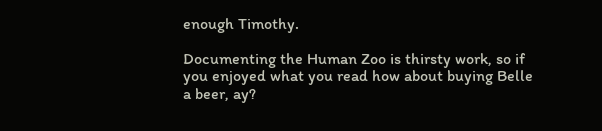enough Timothy.

Documenting the Human Zoo is thirsty work, so if you enjoyed what you read how about buying Belle a beer, ay?